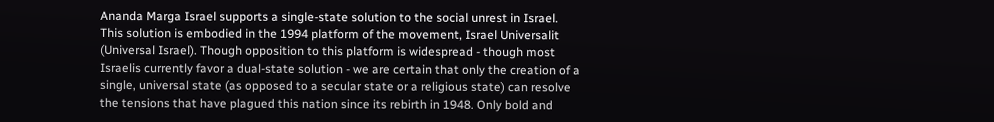Ananda Marga Israel supports a single-state solution to the social unrest in Israel. This solution is embodied in the 1994 platform of the movement, Israel Universalit (Universal Israel). Though opposition to this platform is widespread - though most Israelis currently favor a dual-state solution - we are certain that only the creation of a single, universal state (as opposed to a secular state or a religious state) can resolve the tensions that have plagued this nation since its rebirth in 1948. Only bold and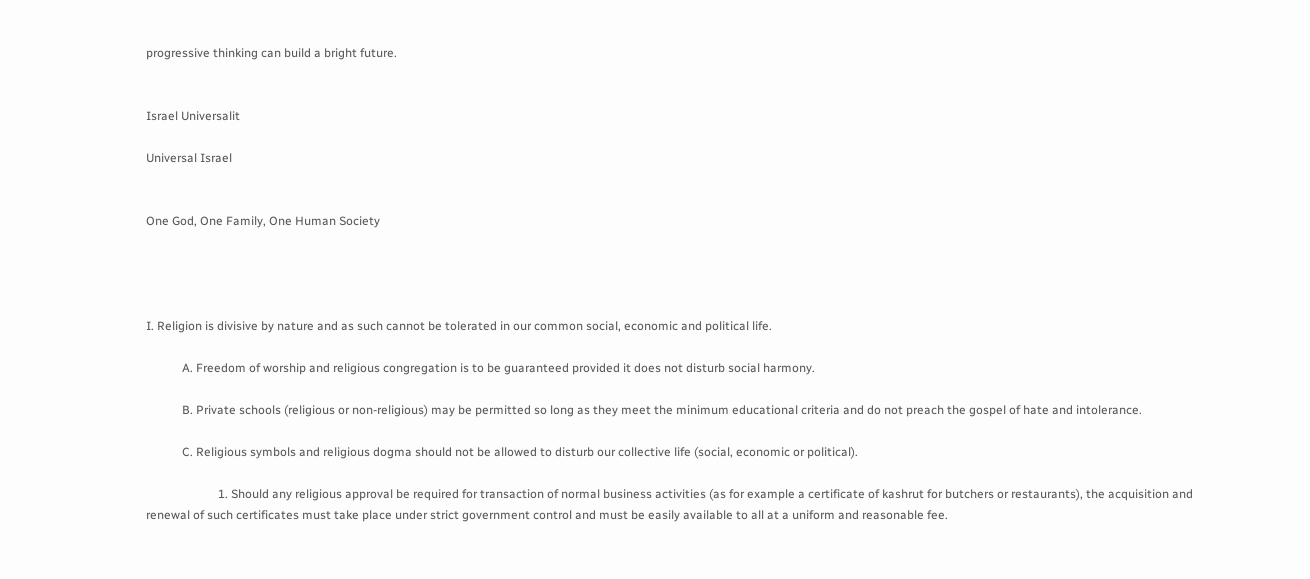progressive thinking can build a bright future.


Israel Universalit

Universal Israel


One God, One Family, One Human Society




I. Religion is divisive by nature and as such cannot be tolerated in our common social, economic and political life.

            A. Freedom of worship and religious congregation is to be guaranteed provided it does not disturb social harmony.

            B. Private schools (religious or non-religious) may be permitted so long as they meet the minimum educational criteria and do not preach the gospel of hate and intolerance.

            C. Religious symbols and religious dogma should not be allowed to disturb our collective life (social, economic or political).

                        1. Should any religious approval be required for transaction of normal business activities (as for example a certificate of kashrut for butchers or restaurants), the acquisition and renewal of such certificates must take place under strict government control and must be easily available to all at a uniform and reasonable fee.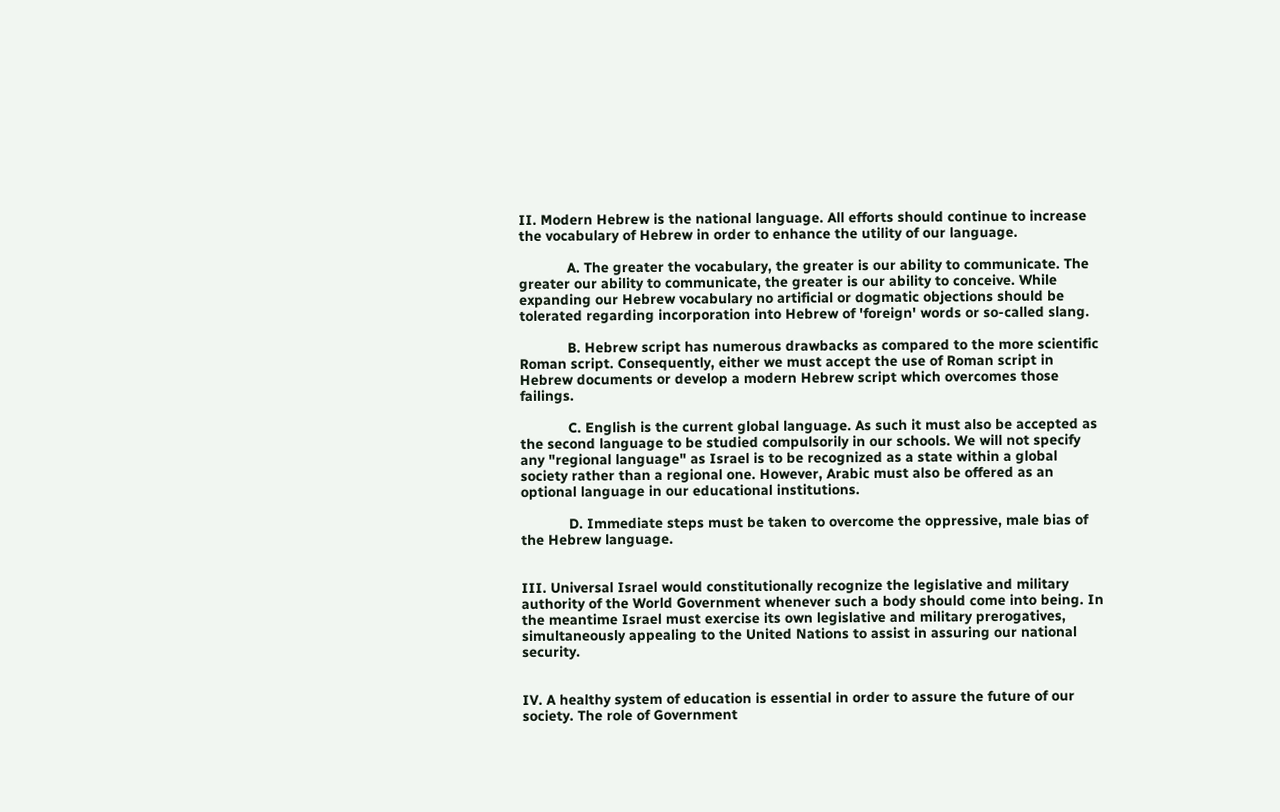II. Modern Hebrew is the national language. All efforts should continue to increase the vocabulary of Hebrew in order to enhance the utility of our language.

            A. The greater the vocabulary, the greater is our ability to communicate. The greater our ability to communicate, the greater is our ability to conceive. While expanding our Hebrew vocabulary no artificial or dogmatic objections should be tolerated regarding incorporation into Hebrew of 'foreign' words or so-called slang.

            B. Hebrew script has numerous drawbacks as compared to the more scientific Roman script. Consequently, either we must accept the use of Roman script in Hebrew documents or develop a modern Hebrew script which overcomes those failings.

            C. English is the current global language. As such it must also be accepted as the second language to be studied compulsorily in our schools. We will not specify any "regional language" as Israel is to be recognized as a state within a global society rather than a regional one. However, Arabic must also be offered as an optional language in our educational institutions.

            D. Immediate steps must be taken to overcome the oppressive, male bias of the Hebrew language.


III. Universal Israel would constitutionally recognize the legislative and military authority of the World Government whenever such a body should come into being. In the meantime Israel must exercise its own legislative and military prerogatives, simultaneously appealing to the United Nations to assist in assuring our national security.


IV. A healthy system of education is essential in order to assure the future of our society. The role of Government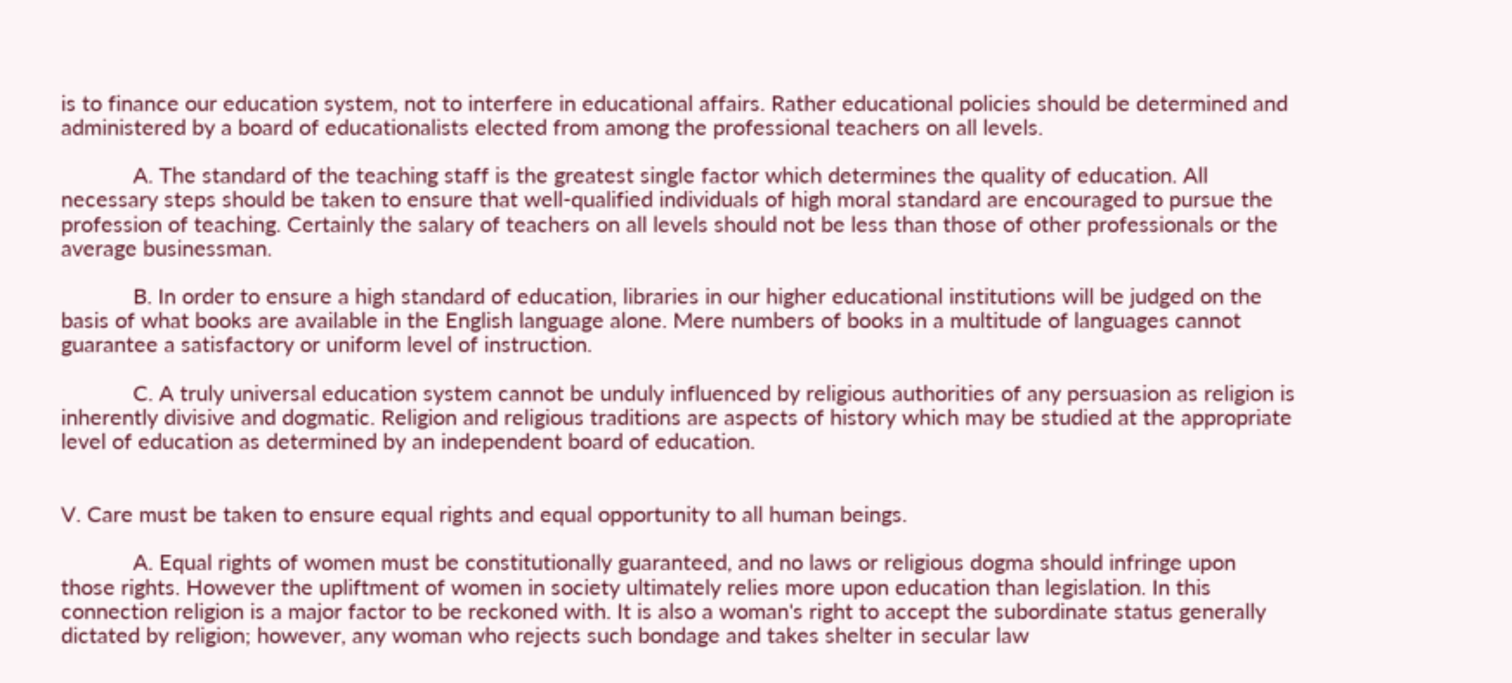is to finance our education system, not to interfere in educational affairs. Rather educational policies should be determined and administered by a board of educationalists elected from among the professional teachers on all levels.

            A. The standard of the teaching staff is the greatest single factor which determines the quality of education. All necessary steps should be taken to ensure that well-qualified individuals of high moral standard are encouraged to pursue the profession of teaching. Certainly the salary of teachers on all levels should not be less than those of other professionals or the average businessman.

            B. In order to ensure a high standard of education, libraries in our higher educational institutions will be judged on the basis of what books are available in the English language alone. Mere numbers of books in a multitude of languages cannot guarantee a satisfactory or uniform level of instruction.

            C. A truly universal education system cannot be unduly influenced by religious authorities of any persuasion as religion is inherently divisive and dogmatic. Religion and religious traditions are aspects of history which may be studied at the appropriate level of education as determined by an independent board of education.


V. Care must be taken to ensure equal rights and equal opportunity to all human beings.

            A. Equal rights of women must be constitutionally guaranteed, and no laws or religious dogma should infringe upon those rights. However the upliftment of women in society ultimately relies more upon education than legislation. In this connection religion is a major factor to be reckoned with. It is also a woman's right to accept the subordinate status generally dictated by religion; however, any woman who rejects such bondage and takes shelter in secular law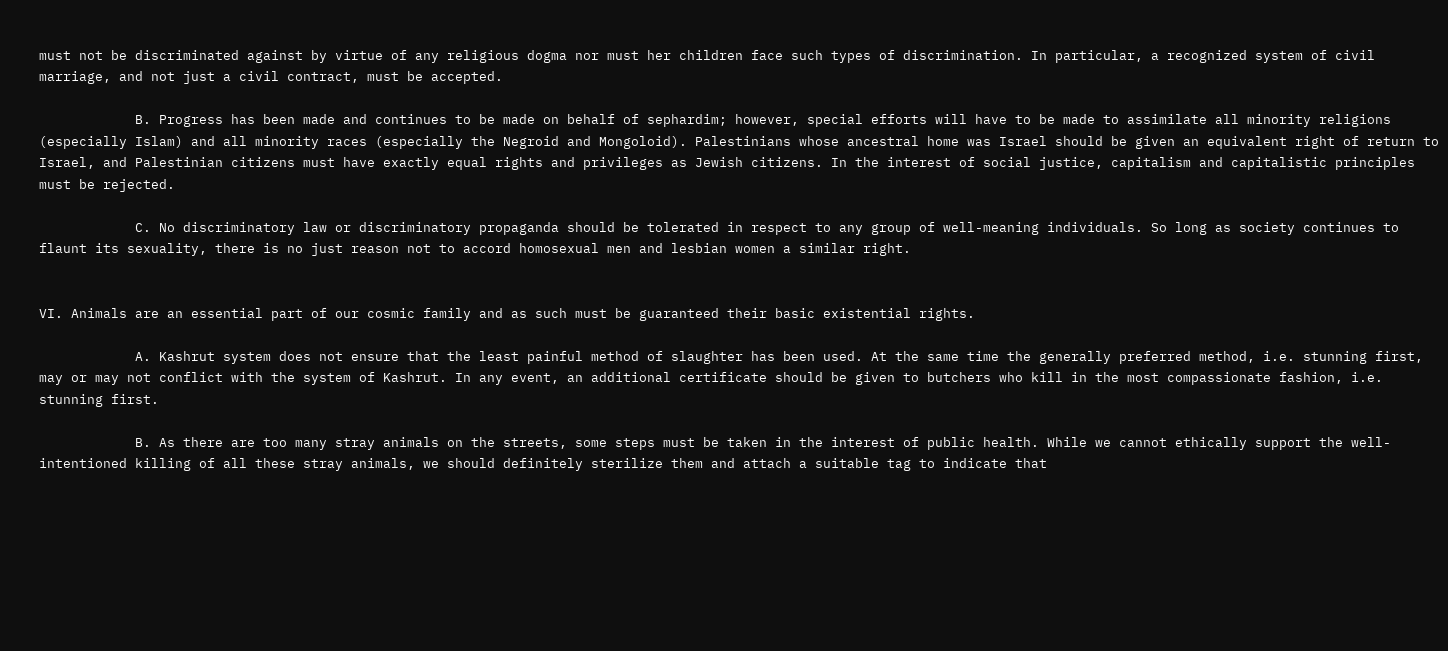must not be discriminated against by virtue of any religious dogma nor must her children face such types of discrimination. In particular, a recognized system of civil marriage, and not just a civil contract, must be accepted.

            B. Progress has been made and continues to be made on behalf of sephardim; however, special efforts will have to be made to assimilate all minority religions (especially Islam) and all minority races (especially the Negroid and Mongoloid). Palestinians whose ancestral home was Israel should be given an equivalent right of return to Israel, and Palestinian citizens must have exactly equal rights and privileges as Jewish citizens. In the interest of social justice, capitalism and capitalistic principles must be rejected.

            C. No discriminatory law or discriminatory propaganda should be tolerated in respect to any group of well-meaning individuals. So long as society continues to flaunt its sexuality, there is no just reason not to accord homosexual men and lesbian women a similar right.


VI. Animals are an essential part of our cosmic family and as such must be guaranteed their basic existential rights.

            A. Kashrut system does not ensure that the least painful method of slaughter has been used. At the same time the generally preferred method, i.e. stunning first, may or may not conflict with the system of Kashrut. In any event, an additional certificate should be given to butchers who kill in the most compassionate fashion, i.e. stunning first.

            B. As there are too many stray animals on the streets, some steps must be taken in the interest of public health. While we cannot ethically support the well-intentioned killing of all these stray animals, we should definitely sterilize them and attach a suitable tag to indicate that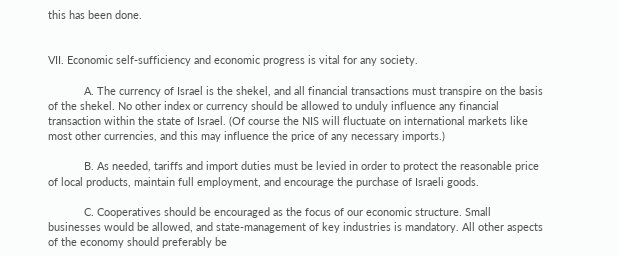this has been done.


VII. Economic self-sufficiency and economic progress is vital for any society.

            A. The currency of Israel is the shekel, and all financial transactions must transpire on the basis of the shekel. No other index or currency should be allowed to unduly influence any financial transaction within the state of Israel. (Of course the NIS will fluctuate on international markets like most other currencies, and this may influence the price of any necessary imports.)

            B. As needed, tariffs and import duties must be levied in order to protect the reasonable price of local products, maintain full employment, and encourage the purchase of Israeli goods.

            C. Cooperatives should be encouraged as the focus of our economic structure. Small businesses would be allowed, and state-management of key industries is mandatory. All other aspects of the economy should preferably be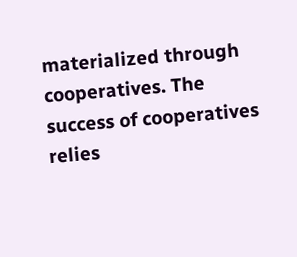materialized through cooperatives. The success of cooperatives relies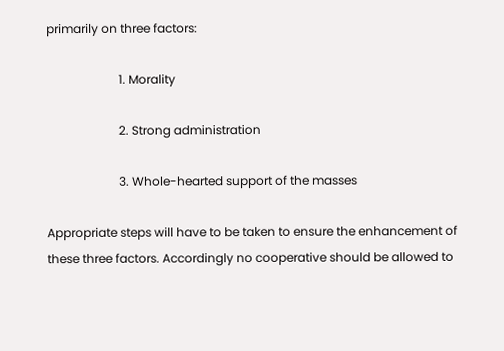primarily on three factors:

                        1. Morality

                        2. Strong administration

                        3. Whole-hearted support of the masses

Appropriate steps will have to be taken to ensure the enhancement of these three factors. Accordingly no cooperative should be allowed to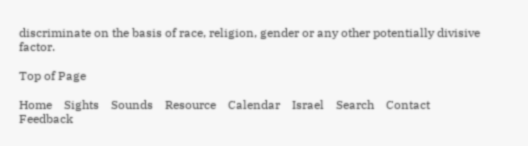discriminate on the basis of race, religion, gender or any other potentially divisive factor.

Top of Page

Home    Sights    Sounds    Resource    Calendar    Israel    Search    Contact    Feedback